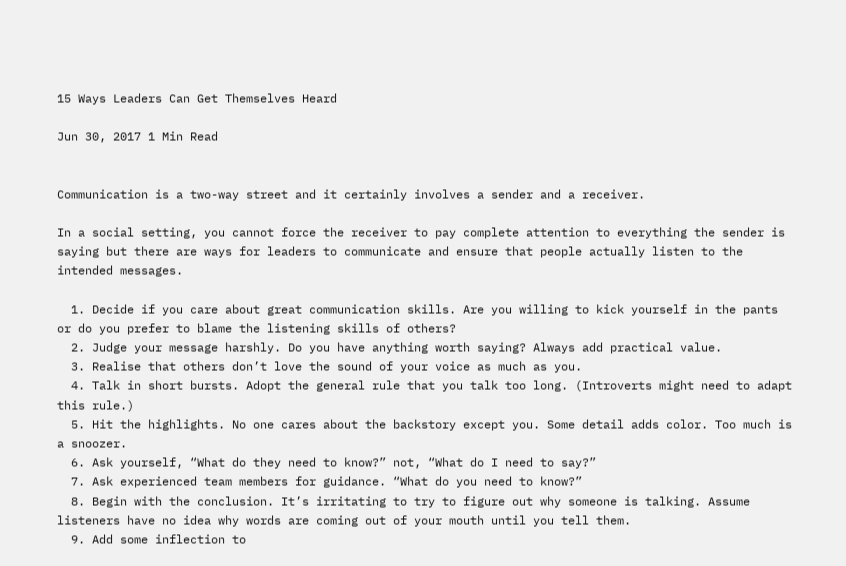15 Ways Leaders Can Get Themselves Heard

Jun 30, 2017 1 Min Read


Communication is a two-way street and it certainly involves a sender and a receiver.

In a social setting, you cannot force the receiver to pay complete attention to everything the sender is saying but there are ways for leaders to communicate and ensure that people actually listen to the intended messages.

  1. Decide if you care about great communication skills. Are you willing to kick yourself in the pants or do you prefer to blame the listening skills of others?
  2. Judge your message harshly. Do you have anything worth saying? Always add practical value.
  3. Realise that others don’t love the sound of your voice as much as you.
  4. Talk in short bursts. Adopt the general rule that you talk too long. (Introverts might need to adapt this rule.)
  5. Hit the highlights. No one cares about the backstory except you. Some detail adds color. Too much is a snoozer.
  6. Ask yourself, “What do they need to know?” not, “What do I need to say?”
  7. Ask experienced team members for guidance. “What do you need to know?”
  8. Begin with the conclusion. It’s irritating to try to figure out why someone is talking. Assume listeners have no idea why words are coming out of your mouth until you tell them.
  9. Add some inflection to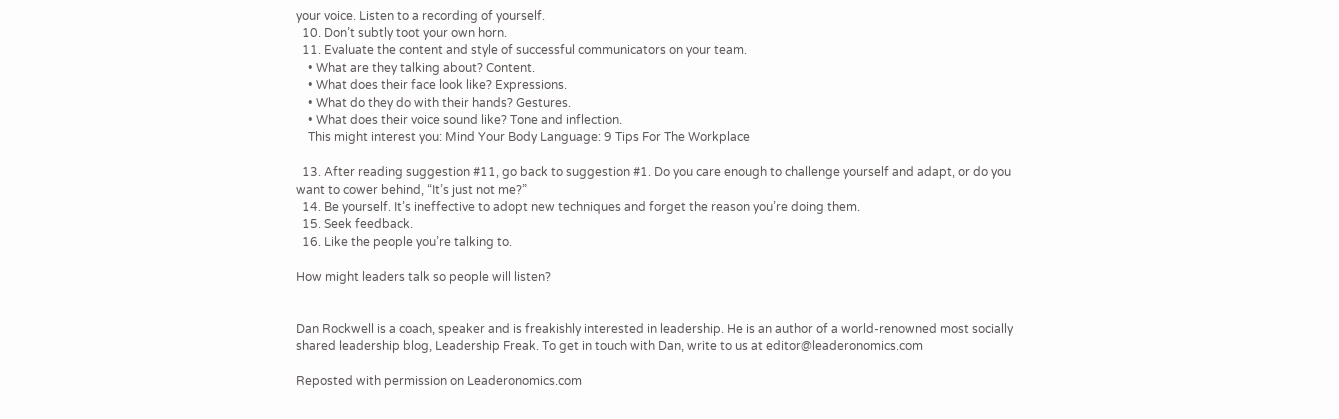your voice. Listen to a recording of yourself.
  10. Don’t subtly toot your own horn.
  11. Evaluate the content and style of successful communicators on your team.
    • What are they talking about? Content.
    • What does their face look like? Expressions.
    • What do they do with their hands? Gestures.
    • What does their voice sound like? Tone and inflection.
    This might interest you: Mind Your Body Language: 9 Tips For The Workplace

  13. After reading suggestion #11, go back to suggestion #1. Do you care enough to challenge yourself and adapt, or do you want to cower behind, “It’s just not me?”
  14. Be yourself. It’s ineffective to adopt new techniques and forget the reason you’re doing them.
  15. Seek feedback.
  16. Like the people you’re talking to.

How might leaders talk so people will listen?


Dan Rockwell is a coach, speaker and is freakishly interested in leadership. He is an author of a world-renowned most socially shared leadership blog, Leadership Freak. To get in touch with Dan, write to us at editor@leaderonomics.com

Reposted with permission on Leaderonomics.com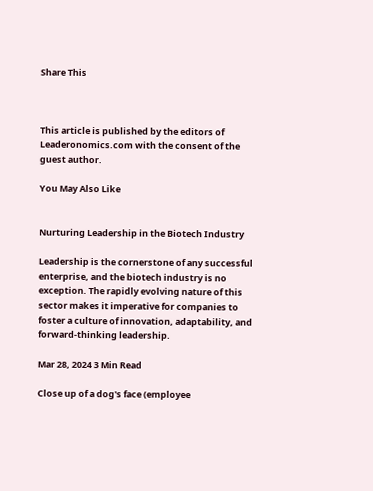Share This



This article is published by the editors of Leaderonomics.com with the consent of the guest author.

You May Also Like


Nurturing Leadership in the Biotech Industry

Leadership is the cornerstone of any successful enterprise, and the biotech industry is no exception. The rapidly evolving nature of this sector makes it imperative for companies to foster a culture of innovation, adaptability, and forward-thinking leadership.

Mar 28, 2024 3 Min Read

Close up of a dog's face (employee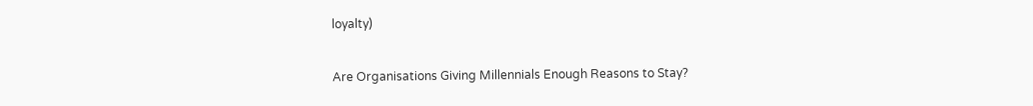loyalty)

Are Organisations Giving Millennials Enough Reasons to Stay?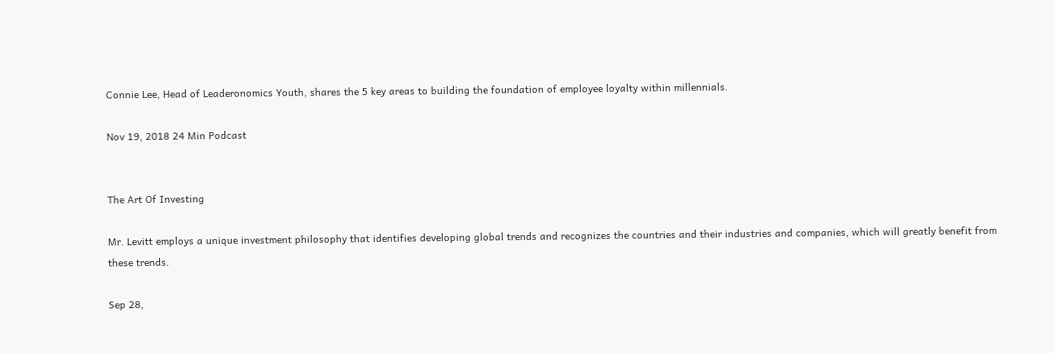Connie Lee, Head of Leaderonomics Youth, shares the 5 key areas to building the foundation of employee loyalty within millennials.

Nov 19, 2018 24 Min Podcast


The Art Of Investing

Mr. Levitt employs a unique investment philosophy that identifies developing global trends and recognizes the countries and their industries and companies, which will greatly benefit from these trends.

Sep 28,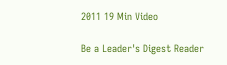2011 19 Min Video

Be a Leader's Digest Reader